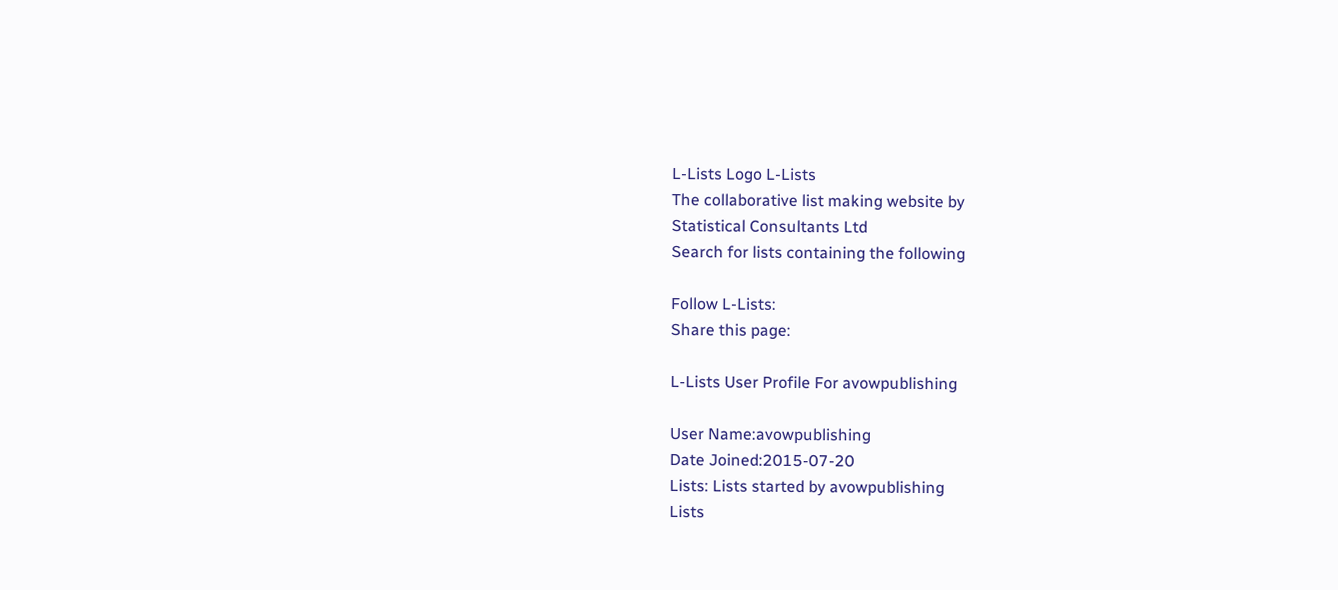L-Lists Logo L-Lists
The collaborative list making website by
Statistical Consultants Ltd
Search for lists containing the following

Follow L-Lists:
Share this page:

L-Lists User Profile For avowpublishing

User Name:avowpublishing
Date Joined:2015-07-20
Lists: Lists started by avowpublishing
Lists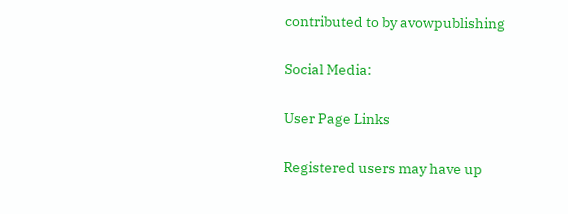contributed to by avowpublishing

Social Media:

User Page Links

Registered users may have up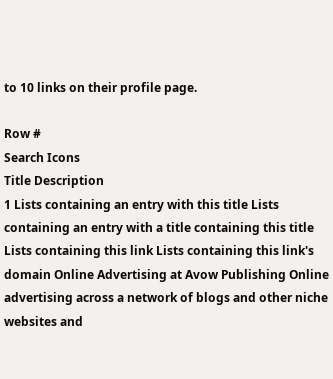to 10 links on their profile page.

Row #
Search Icons
Title Description
1 Lists containing an entry with this title Lists containing an entry with a title containing this title Lists containing this link Lists containing this link's domain Online Advertising at Avow Publishing Online advertising across a network of blogs and other niche websites and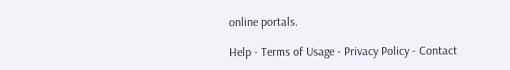online portals.

Help - Terms of Usage - Privacy Policy - Contact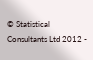© Statistical Consultants Ltd 2012 -